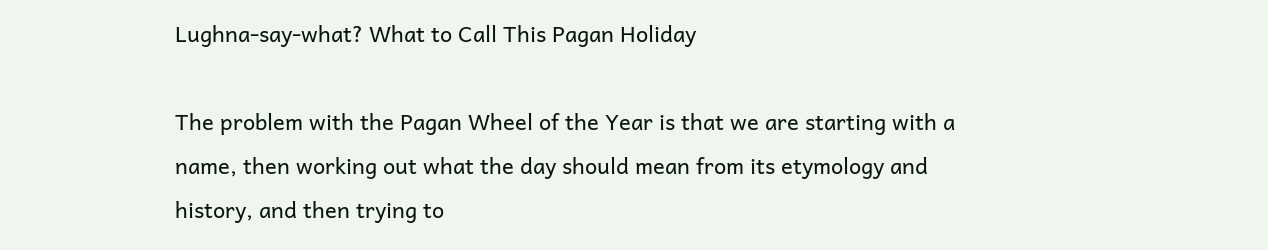Lughna-say-what? What to Call This Pagan Holiday

The problem with the Pagan Wheel of the Year is that we are starting with a name, then working out what the day should mean from its etymology and history, and then trying to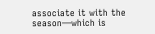associate it with the season—which is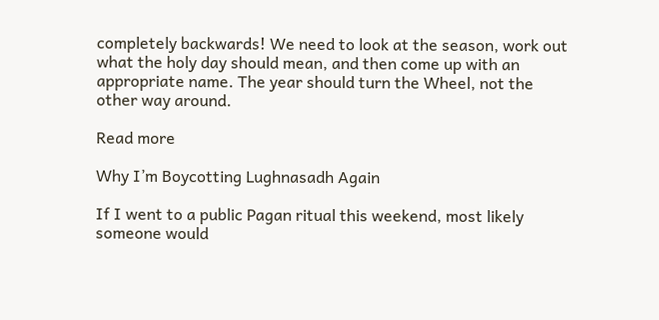completely backwards! We need to look at the season, work out what the holy day should mean, and then come up with an appropriate name. The year should turn the Wheel, not the other way around.

Read more

Why I’m Boycotting Lughnasadh Again

If I went to a public Pagan ritual this weekend, most likely someone would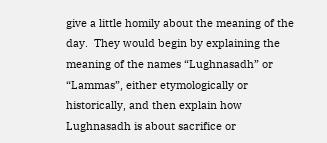give a little homily about the meaning of the day.  They would begin by explaining the meaning of the names “Lughnasadh” or “Lammas”, either etymologically or historically, and then explain how Lughnasadh is about sacrifice or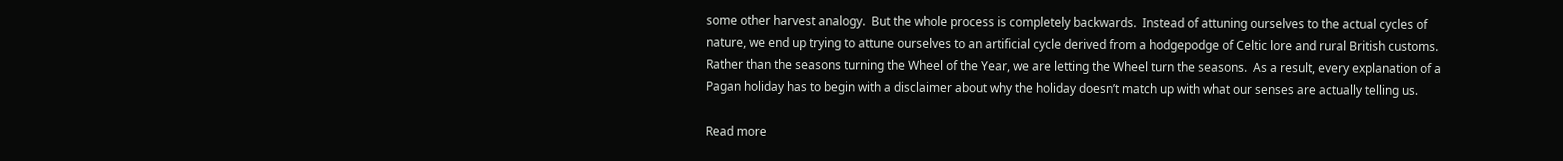some other harvest analogy.  But the whole process is completely backwards.  Instead of attuning ourselves to the actual cycles of nature, we end up trying to attune ourselves to an artificial cycle derived from a hodgepodge of Celtic lore and rural British customs.  Rather than the seasons turning the Wheel of the Year, we are letting the Wheel turn the seasons.  As a result, every explanation of a Pagan holiday has to begin with a disclaimer about why the holiday doesn’t match up with what our senses are actually telling us.

Read more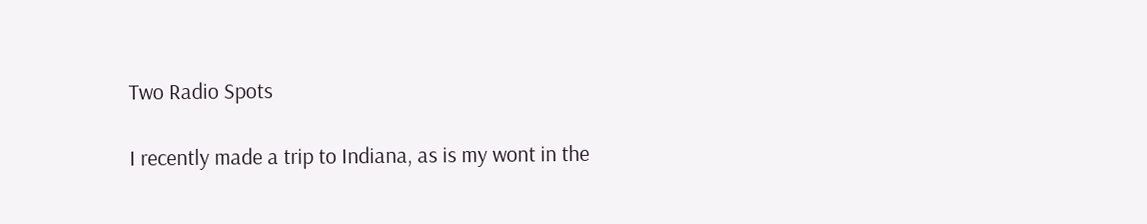Two Radio Spots

I recently made a trip to Indiana, as is my wont in the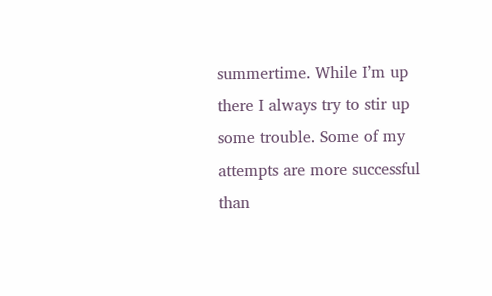summertime. While I’m up there I always try to stir up some trouble. Some of my attempts are more successful than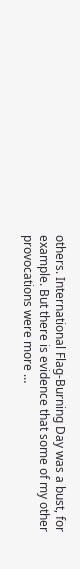others. International Flag-Burning Day was a bust, for example. But there is evidence that some of my other provocations were more …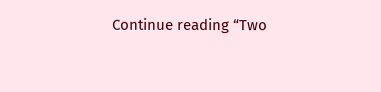Continue reading “Two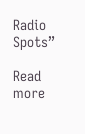Radio Spots”

Read more